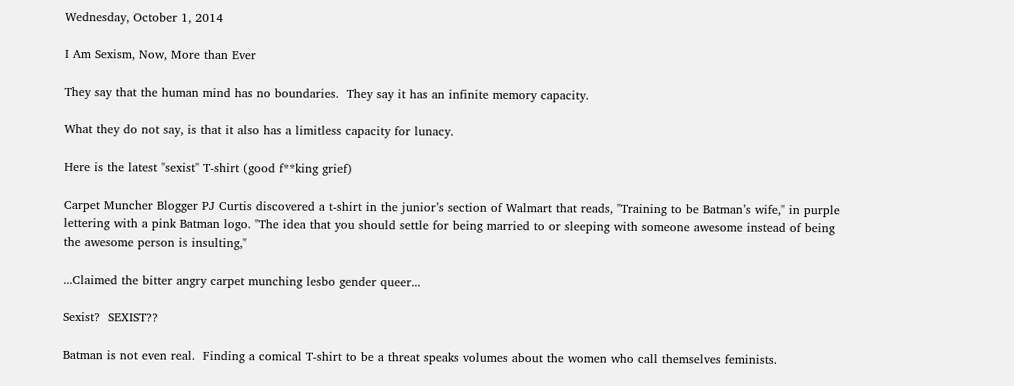Wednesday, October 1, 2014

I Am Sexism, Now, More than Ever

They say that the human mind has no boundaries.  They say it has an infinite memory capacity.

What they do not say, is that it also has a limitless capacity for lunacy.

Here is the latest "sexist" T-shirt (good f**king grief)

Carpet Muncher Blogger PJ Curtis discovered a t-shirt in the junior’s section of Walmart that reads, "Training to be Batman’s wife," in purple lettering with a pink Batman logo. "The idea that you should settle for being married to or sleeping with someone awesome instead of being the awesome person is insulting,"

...Claimed the bitter angry carpet munching lesbo gender queer...

Sexist?  SEXIST??

Batman is not even real.  Finding a comical T-shirt to be a threat speaks volumes about the women who call themselves feminists.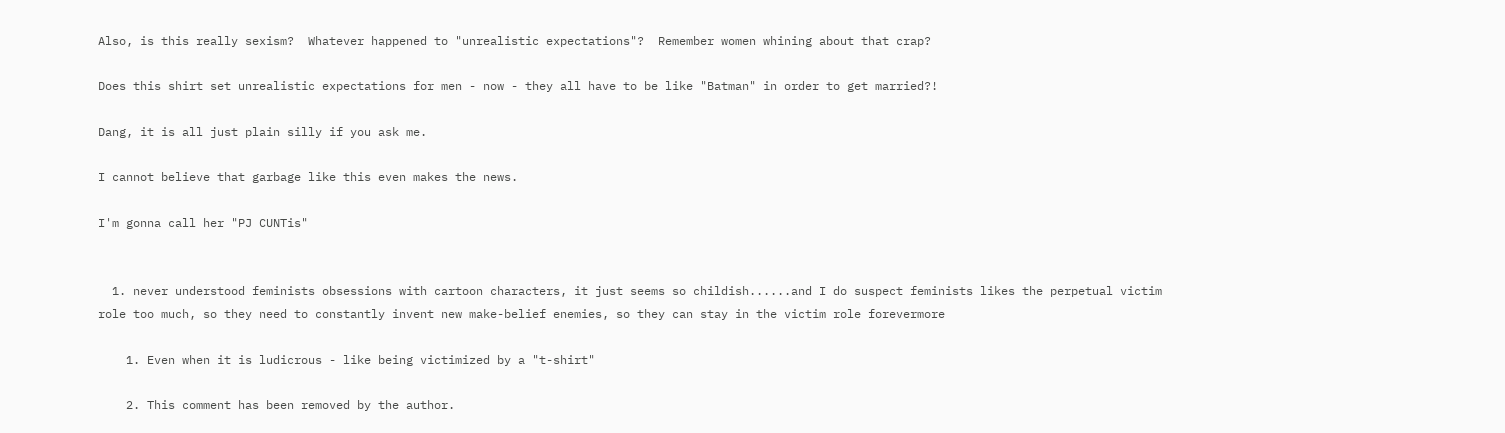Also, is this really sexism?  Whatever happened to "unrealistic expectations"?  Remember women whining about that crap?

Does this shirt set unrealistic expectations for men - now - they all have to be like "Batman" in order to get married?!

Dang, it is all just plain silly if you ask me.

I cannot believe that garbage like this even makes the news.

I'm gonna call her "PJ CUNTis"


  1. never understood feminists obsessions with cartoon characters, it just seems so childish......and I do suspect feminists likes the perpetual victim role too much, so they need to constantly invent new make-belief enemies, so they can stay in the victim role forevermore

    1. Even when it is ludicrous - like being victimized by a "t-shirt"

    2. This comment has been removed by the author.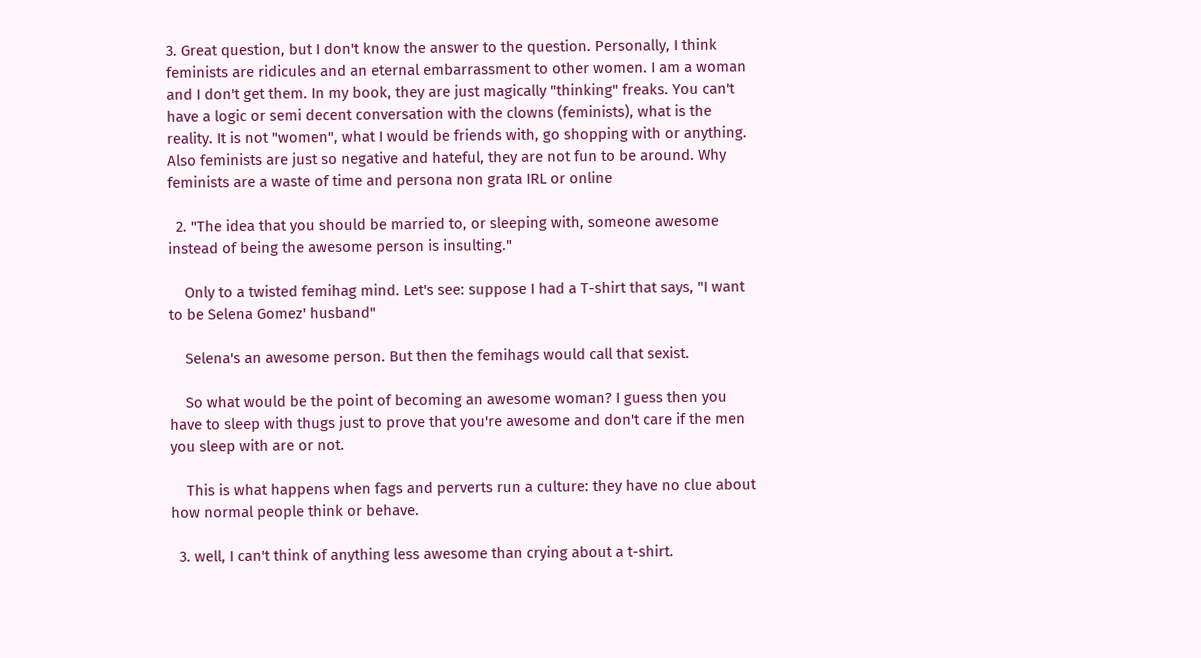3. Great question, but I don't know the answer to the question. Personally, I think feminists are ridicules and an eternal embarrassment to other women. I am a woman and I don't get them. In my book, they are just magically "thinking" freaks. You can't have a logic or semi decent conversation with the clowns (feminists), what is the reality. It is not "women", what I would be friends with, go shopping with or anything. Also feminists are just so negative and hateful, they are not fun to be around. Why feminists are a waste of time and persona non grata IRL or online

  2. "The idea that you should be married to, or sleeping with, someone awesome instead of being the awesome person is insulting."

    Only to a twisted femihag mind. Let's see: suppose I had a T-shirt that says, "I want to be Selena Gomez' husband"

    Selena's an awesome person. But then the femihags would call that sexist.

    So what would be the point of becoming an awesome woman? I guess then you have to sleep with thugs just to prove that you're awesome and don't care if the men you sleep with are or not.

    This is what happens when fags and perverts run a culture: they have no clue about how normal people think or behave.

  3. well, I can't think of anything less awesome than crying about a t-shirt.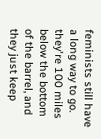feminists still have a long way to go. they're 100 miles below the bottom of the barrel, and they just keep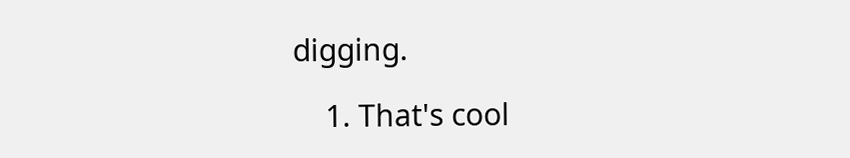digging.

    1. That's cool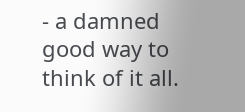- a damned good way to think of it all.